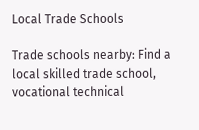Local Trade Schools

Trade schools nearby: Find a local skilled trade school, vocational technical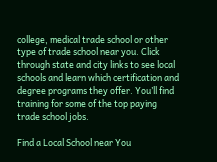college, medical trade school or other type of trade school near you. Click through state and city links to see local schools and learn which certification and degree programs they offer. You’ll find training for some of the top paying trade school jobs.

Find a Local School near You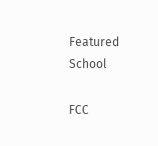Featured School

FCC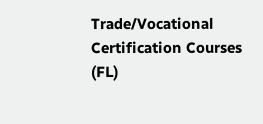Trade/Vocational Certification Courses (FL)